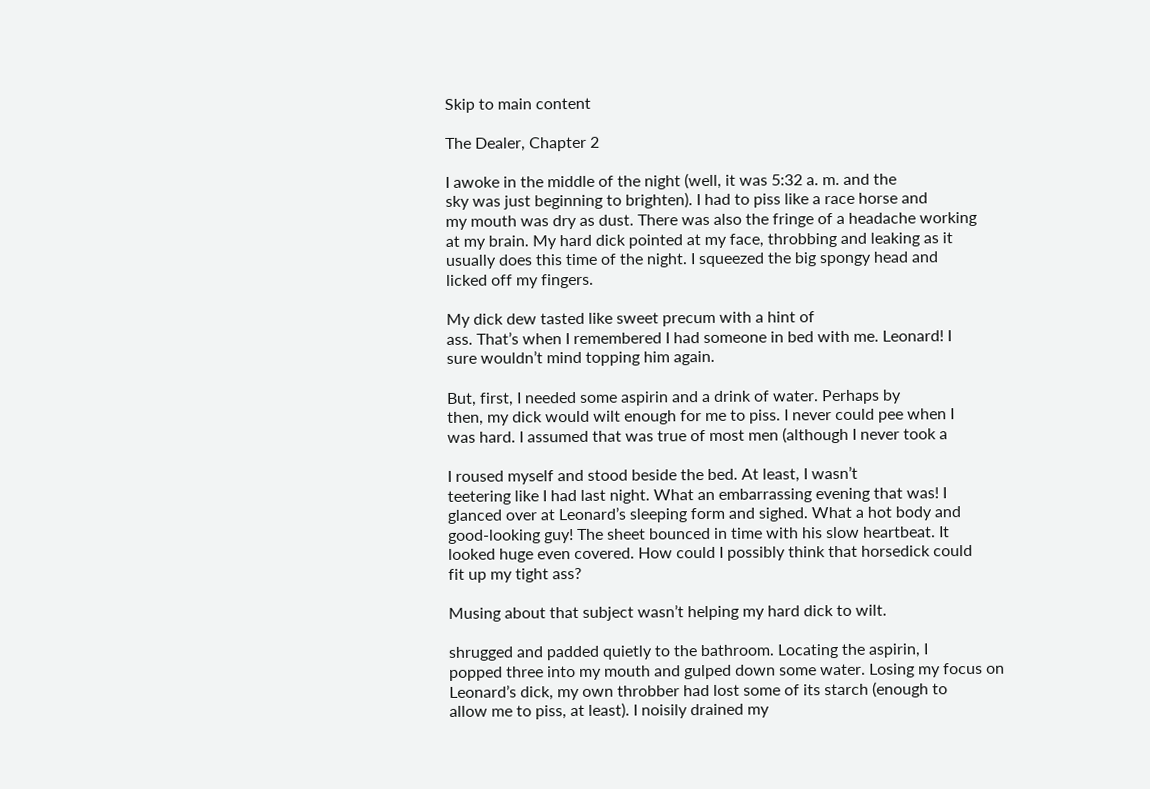Skip to main content

The Dealer, Chapter 2

I awoke in the middle of the night (well, it was 5:32 a. m. and the
sky was just beginning to brighten). I had to piss like a race horse and
my mouth was dry as dust. There was also the fringe of a headache working
at my brain. My hard dick pointed at my face, throbbing and leaking as it
usually does this time of the night. I squeezed the big spongy head and
licked off my fingers.

My dick dew tasted like sweet precum with a hint of
ass. That’s when I remembered I had someone in bed with me. Leonard! I
sure wouldn’t mind topping him again.

But, first, I needed some aspirin and a drink of water. Perhaps by
then, my dick would wilt enough for me to piss. I never could pee when I
was hard. I assumed that was true of most men (although I never took a

I roused myself and stood beside the bed. At least, I wasn’t
teetering like I had last night. What an embarrassing evening that was! I
glanced over at Leonard’s sleeping form and sighed. What a hot body and
good-looking guy! The sheet bounced in time with his slow heartbeat. It
looked huge even covered. How could I possibly think that horsedick could
fit up my tight ass?

Musing about that subject wasn’t helping my hard dick to wilt.

shrugged and padded quietly to the bathroom. Locating the aspirin, I
popped three into my mouth and gulped down some water. Losing my focus on
Leonard’s dick, my own throbber had lost some of its starch (enough to
allow me to piss, at least). I noisily drained my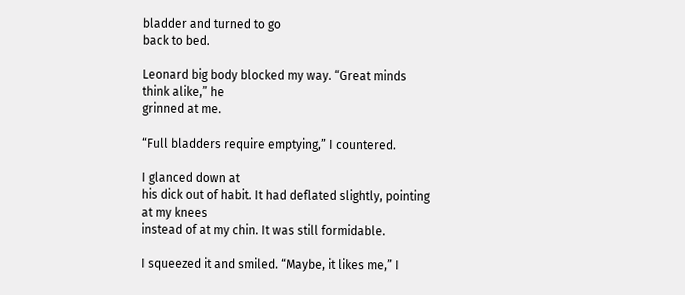bladder and turned to go
back to bed.

Leonard big body blocked my way. “Great minds think alike,” he
grinned at me.

“Full bladders require emptying,” I countered.

I glanced down at
his dick out of habit. It had deflated slightly, pointing at my knees
instead of at my chin. It was still formidable.

I squeezed it and smiled. “Maybe, it likes me,” I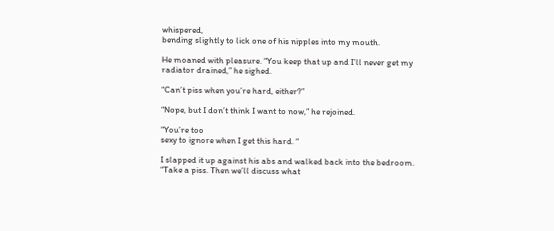whispered,
bending slightly to lick one of his nipples into my mouth.

He moaned with pleasure. “You keep that up and I’ll never get my
radiator drained,” he sighed.

“Can’t piss when you’re hard, either?”

“Nope, but I don’t think I want to now,” he rejoined.

“You’re too
sexy to ignore when I get this hard. “

I slapped it up against his abs and walked back into the bedroom.
“Take a piss. Then we’ll discuss what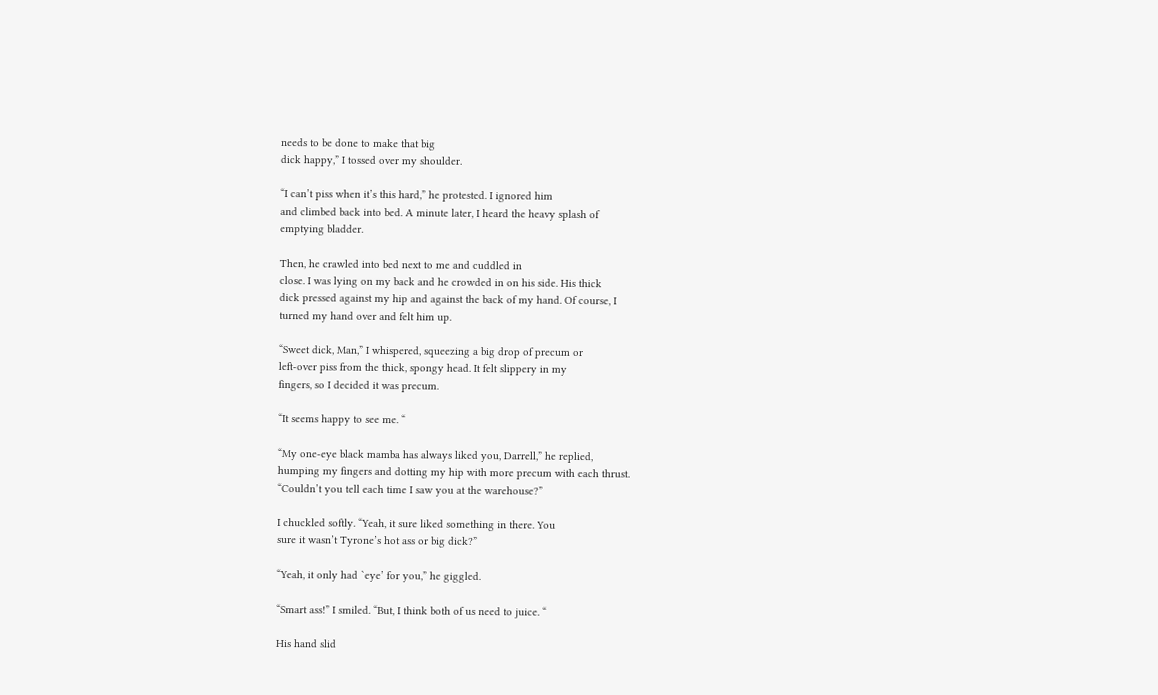needs to be done to make that big
dick happy,” I tossed over my shoulder.

“I can’t piss when it’s this hard,” he protested. I ignored him
and climbed back into bed. A minute later, I heard the heavy splash of
emptying bladder.

Then, he crawled into bed next to me and cuddled in
close. I was lying on my back and he crowded in on his side. His thick
dick pressed against my hip and against the back of my hand. Of course, I
turned my hand over and felt him up.

“Sweet dick, Man,” I whispered, squeezing a big drop of precum or
left-over piss from the thick, spongy head. It felt slippery in my
fingers, so I decided it was precum.

“It seems happy to see me. “

“My one-eye black mamba has always liked you, Darrell,” he replied,
humping my fingers and dotting my hip with more precum with each thrust.
“Couldn’t you tell each time I saw you at the warehouse?”

I chuckled softly. “Yeah, it sure liked something in there. You
sure it wasn’t Tyrone’s hot ass or big dick?”

“Yeah, it only had `eye’ for you,” he giggled.

“Smart ass!” I smiled. “But, I think both of us need to juice. “

His hand slid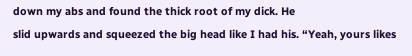down my abs and found the thick root of my dick. He
slid upwards and squeezed the big head like I had his. “Yeah, yours likes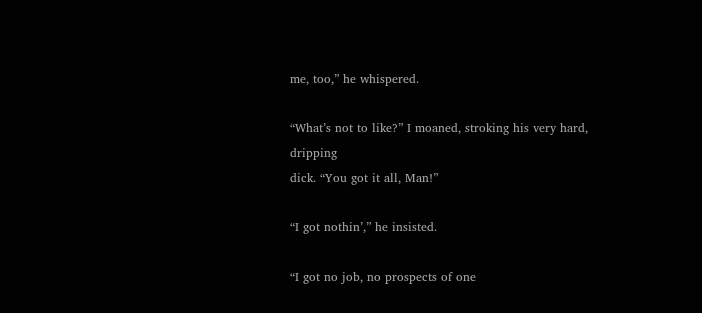me, too,” he whispered.

“What’s not to like?” I moaned, stroking his very hard, dripping
dick. “You got it all, Man!”

“I got nothin’,” he insisted.

“I got no job, no prospects of one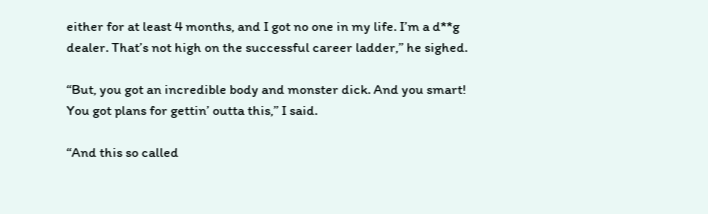either for at least 4 months, and I got no one in my life. I’m a d**g
dealer. That’s not high on the successful career ladder,” he sighed.

“But, you got an incredible body and monster dick. And you smart!
You got plans for gettin’ outta this,” I said.

“And this so called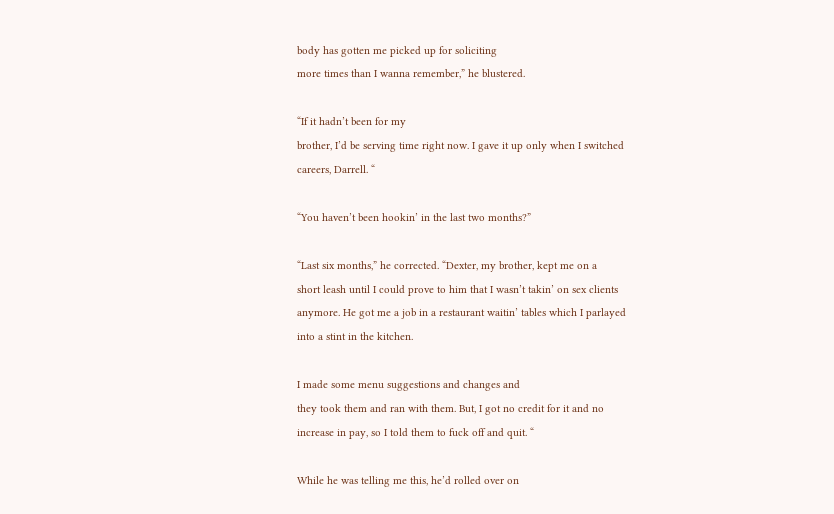body has gotten me picked up for soliciting
more times than I wanna remember,” he blustered.

“If it hadn’t been for my
brother, I’d be serving time right now. I gave it up only when I switched
careers, Darrell. “

“You haven’t been hookin’ in the last two months?”

“Last six months,” he corrected. “Dexter, my brother, kept me on a
short leash until I could prove to him that I wasn’t takin’ on sex clients
anymore. He got me a job in a restaurant waitin’ tables which I parlayed
into a stint in the kitchen.

I made some menu suggestions and changes and
they took them and ran with them. But, I got no credit for it and no
increase in pay, so I told them to fuck off and quit. “

While he was telling me this, he’d rolled over on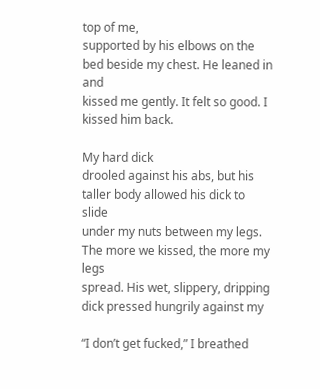top of me,
supported by his elbows on the bed beside my chest. He leaned in and
kissed me gently. It felt so good. I kissed him back.

My hard dick
drooled against his abs, but his taller body allowed his dick to slide
under my nuts between my legs. The more we kissed, the more my legs
spread. His wet, slippery, dripping dick pressed hungrily against my

“I don’t get fucked,” I breathed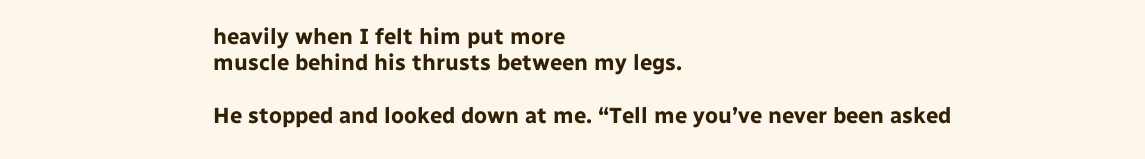heavily when I felt him put more
muscle behind his thrusts between my legs.

He stopped and looked down at me. “Tell me you’ve never been asked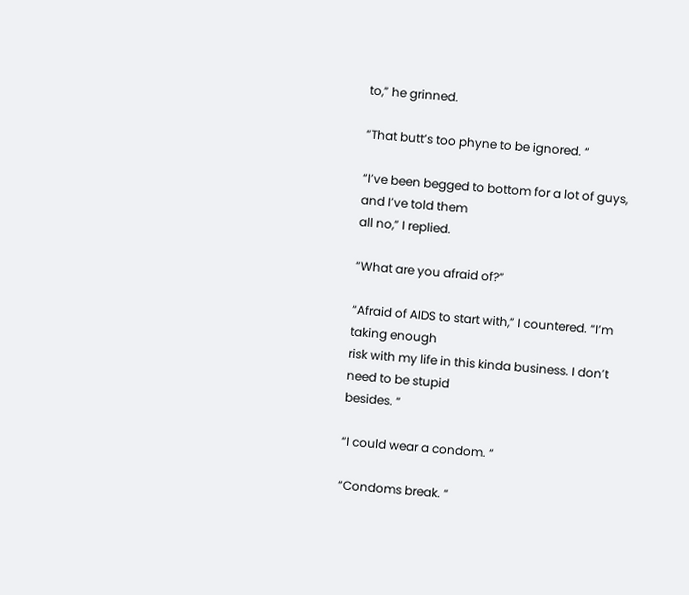to,” he grinned.

“That butt’s too phyne to be ignored. “

“I’ve been begged to bottom for a lot of guys, and I’ve told them
all no,” I replied.

“What are you afraid of?”

“Afraid of AIDS to start with,” I countered. “I’m taking enough
risk with my life in this kinda business. I don’t need to be stupid
besides. “

“I could wear a condom. “

“Condoms break. “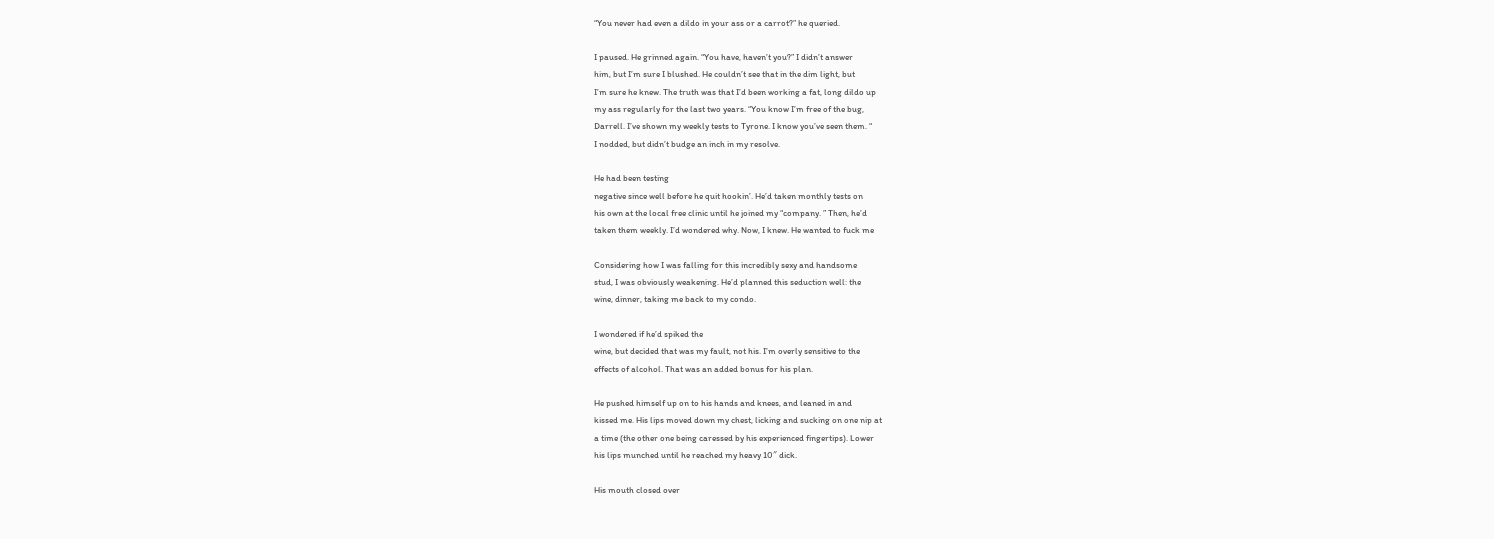“You never had even a dildo in your ass or a carrot?” he queried.

I paused. He grinned again. “You have, haven’t you?” I didn’t answer
him, but I’m sure I blushed. He couldn’t see that in the dim light, but
I’m sure he knew. The truth was that I’d been working a fat, long dildo up
my ass regularly for the last two years. “You know I’m free of the bug,
Darrell. I’ve shown my weekly tests to Tyrone. I know you’ve seen them. “
I nodded, but didn’t budge an inch in my resolve.

He had been testing
negative since well before he quit hookin’. He’d taken monthly tests on
his own at the local free clinic until he joined my “company. ” Then, he’d
taken them weekly. I’d wondered why. Now, I knew. He wanted to fuck me

Considering how I was falling for this incredibly sexy and handsome
stud, I was obviously weakening. He’d planned this seduction well: the
wine, dinner, taking me back to my condo.

I wondered if he’d spiked the
wine, but decided that was my fault, not his. I’m overly sensitive to the
effects of alcohol. That was an added bonus for his plan.

He pushed himself up on to his hands and knees, and leaned in and
kissed me. His lips moved down my chest, licking and sucking on one nip at
a time (the other one being caressed by his experienced fingertips). Lower
his lips munched until he reached my heavy 10″ dick.

His mouth closed over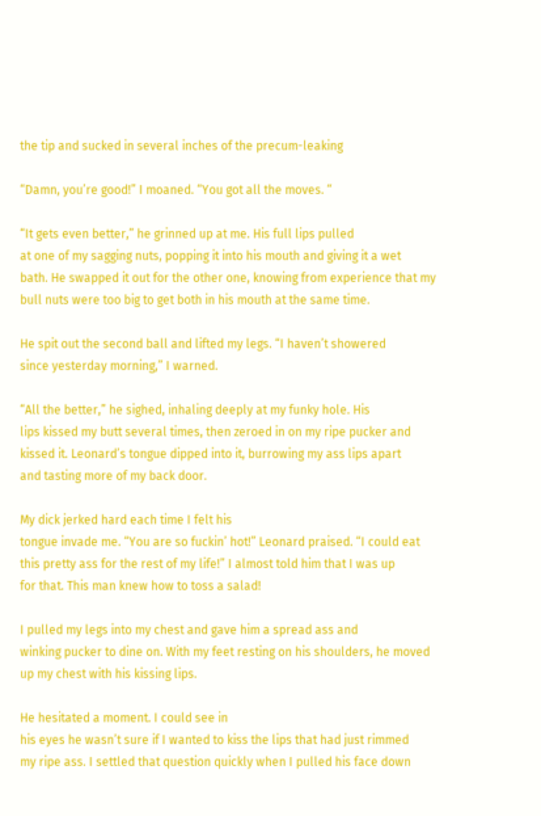the tip and sucked in several inches of the precum-leaking

“Damn, you’re good!” I moaned. “You got all the moves. “

“It gets even better,” he grinned up at me. His full lips pulled
at one of my sagging nuts, popping it into his mouth and giving it a wet
bath. He swapped it out for the other one, knowing from experience that my
bull nuts were too big to get both in his mouth at the same time.

He spit out the second ball and lifted my legs. “I haven’t showered
since yesterday morning,” I warned.

“All the better,” he sighed, inhaling deeply at my funky hole. His
lips kissed my butt several times, then zeroed in on my ripe pucker and
kissed it. Leonard’s tongue dipped into it, burrowing my ass lips apart
and tasting more of my back door.

My dick jerked hard each time I felt his
tongue invade me. “You are so fuckin’ hot!” Leonard praised. “I could eat
this pretty ass for the rest of my life!” I almost told him that I was up
for that. This man knew how to toss a salad!

I pulled my legs into my chest and gave him a spread ass and
winking pucker to dine on. With my feet resting on his shoulders, he moved
up my chest with his kissing lips.

He hesitated a moment. I could see in
his eyes he wasn’t sure if I wanted to kiss the lips that had just rimmed
my ripe ass. I settled that question quickly when I pulled his face down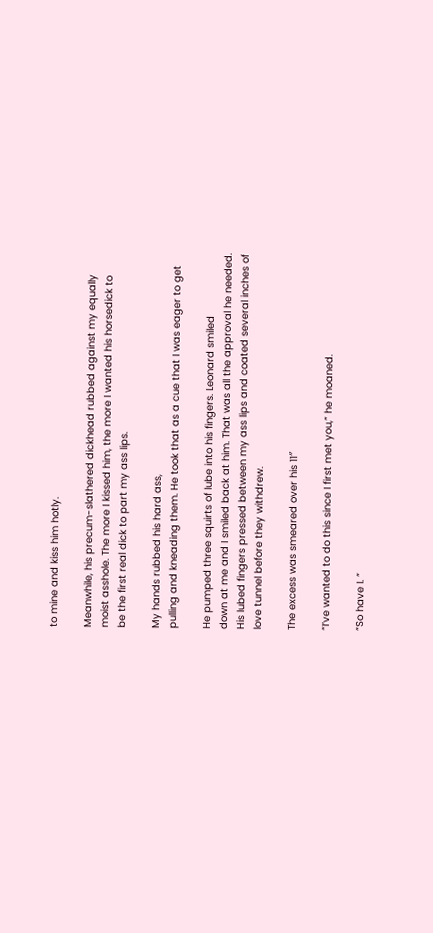to mine and kiss him hotly.

Meanwhile, his precum-slathered dickhead rubbed against my equally
moist asshole. The more I kissed him, the more I wanted his horsedick to
be the first real dick to part my ass lips.

My hands rubbed his hard ass,
pulling and kneading them. He took that as a cue that I was eager to get

He pumped three squirts of lube into his fingers. Leonard smiled
down at me and I smiled back at him. That was all the approval he needed.
His lubed fingers pressed between my ass lips and coated several inches of
love tunnel before they withdrew.

The excess was smeared over his 11″

“I’ve wanted to do this since I first met you,” he moaned.

“So have I. “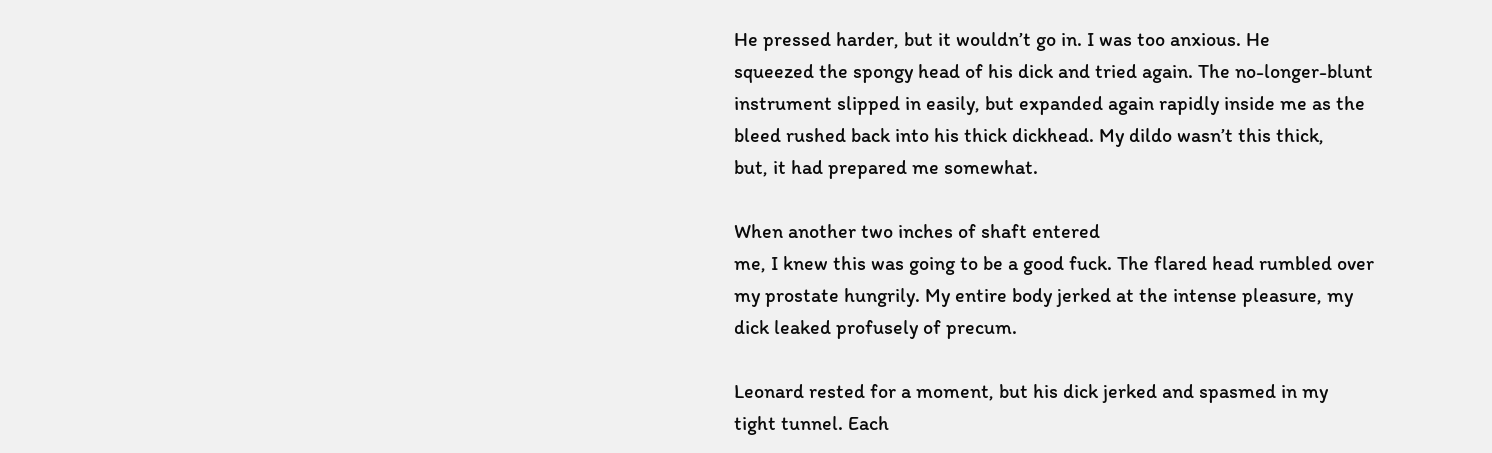He pressed harder, but it wouldn’t go in. I was too anxious. He
squeezed the spongy head of his dick and tried again. The no-longer-blunt
instrument slipped in easily, but expanded again rapidly inside me as the
bleed rushed back into his thick dickhead. My dildo wasn’t this thick,
but, it had prepared me somewhat.

When another two inches of shaft entered
me, I knew this was going to be a good fuck. The flared head rumbled over
my prostate hungrily. My entire body jerked at the intense pleasure, my
dick leaked profusely of precum.

Leonard rested for a moment, but his dick jerked and spasmed in my
tight tunnel. Each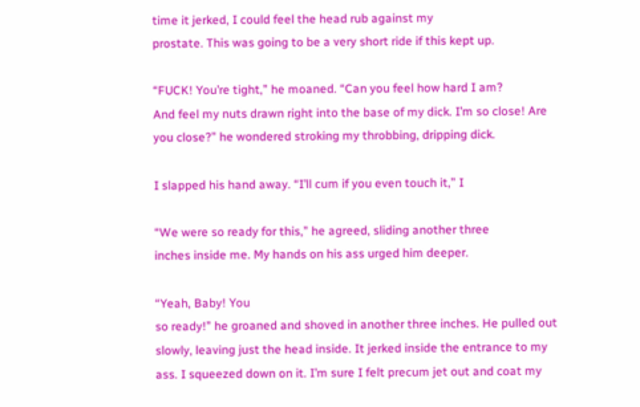time it jerked, I could feel the head rub against my
prostate. This was going to be a very short ride if this kept up.

“FUCK! You’re tight,” he moaned. “Can you feel how hard I am?
And feel my nuts drawn right into the base of my dick. I’m so close! Are
you close?” he wondered stroking my throbbing, dripping dick.

I slapped his hand away. “I’ll cum if you even touch it,” I

“We were so ready for this,” he agreed, sliding another three
inches inside me. My hands on his ass urged him deeper.

“Yeah, Baby! You
so ready!” he groaned and shoved in another three inches. He pulled out
slowly, leaving just the head inside. It jerked inside the entrance to my
ass. I squeezed down on it. I’m sure I felt precum jet out and coat my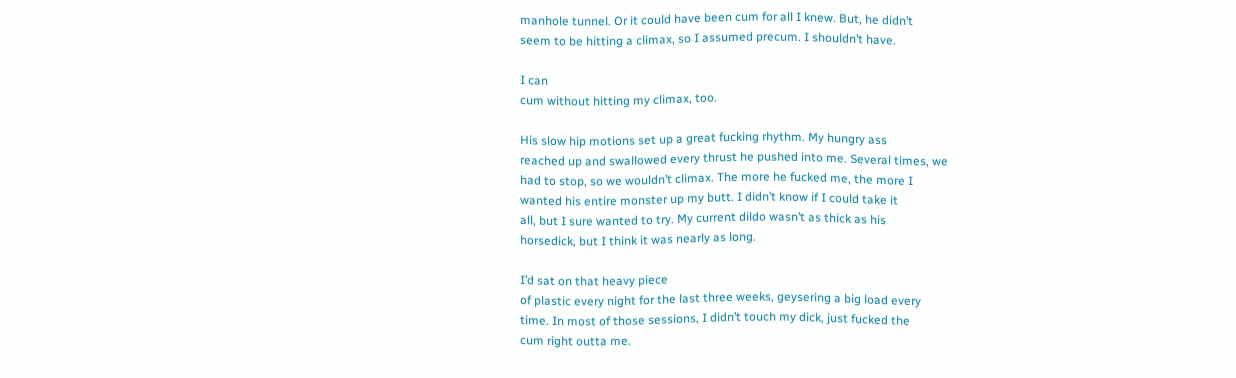manhole tunnel. Or it could have been cum for all I knew. But, he didn’t
seem to be hitting a climax, so I assumed precum. I shouldn’t have.

I can
cum without hitting my climax, too.

His slow hip motions set up a great fucking rhythm. My hungry ass
reached up and swallowed every thrust he pushed into me. Several times, we
had to stop, so we wouldn’t climax. The more he fucked me, the more I
wanted his entire monster up my butt. I didn’t know if I could take it
all, but I sure wanted to try. My current dildo wasn’t as thick as his
horsedick, but I think it was nearly as long.

I’d sat on that heavy piece
of plastic every night for the last three weeks, geysering a big load every
time. In most of those sessions, I didn’t touch my dick, just fucked the
cum right outta me.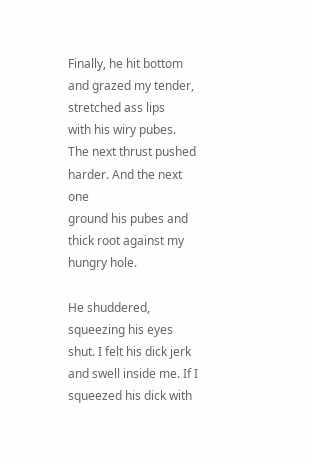Finally, he hit bottom and grazed my tender, stretched ass lips
with his wiry pubes. The next thrust pushed harder. And the next one
ground his pubes and thick root against my hungry hole.

He shuddered,
squeezing his eyes shut. I felt his dick jerk and swell inside me. If I
squeezed his dick with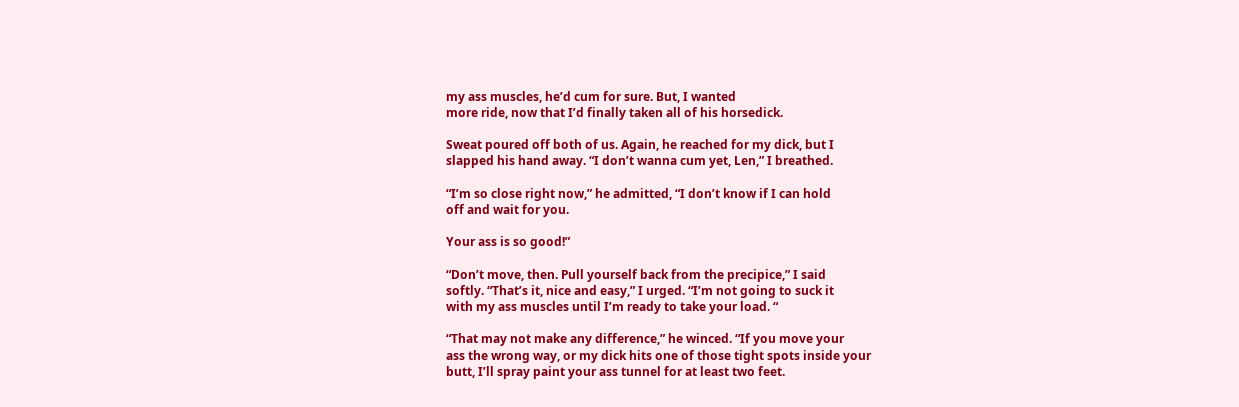my ass muscles, he’d cum for sure. But, I wanted
more ride, now that I’d finally taken all of his horsedick.

Sweat poured off both of us. Again, he reached for my dick, but I
slapped his hand away. “I don’t wanna cum yet, Len,” I breathed.

“I’m so close right now,” he admitted, “I don’t know if I can hold
off and wait for you.

Your ass is so good!”

“Don’t move, then. Pull yourself back from the precipice,” I said
softly. “That’s it, nice and easy,” I urged. “I’m not going to suck it
with my ass muscles until I’m ready to take your load. “

“That may not make any difference,” he winced. “If you move your
ass the wrong way, or my dick hits one of those tight spots inside your
butt, I’ll spray paint your ass tunnel for at least two feet.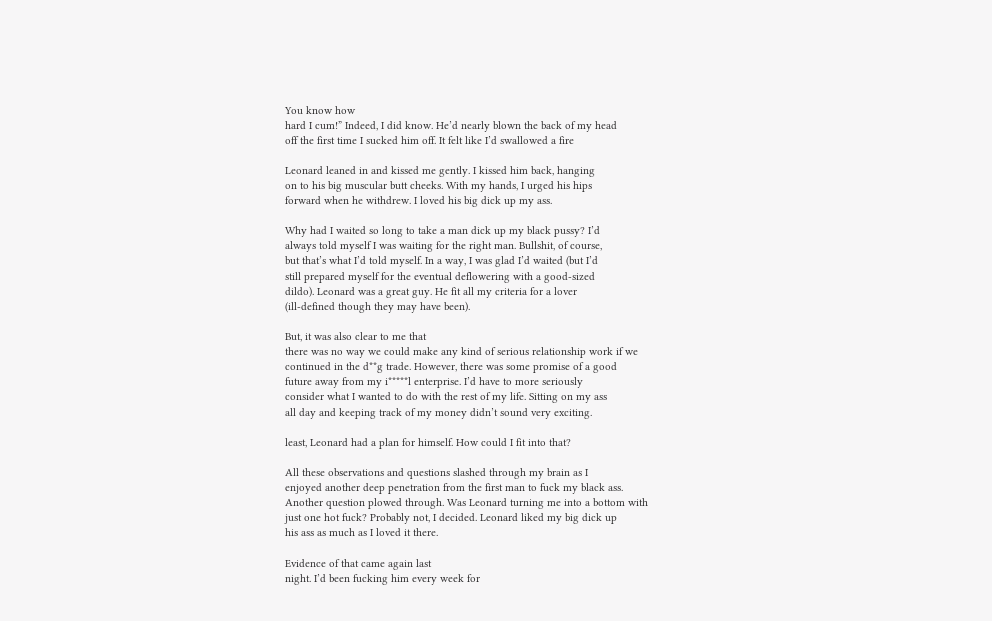You know how
hard I cum!” Indeed, I did know. He’d nearly blown the back of my head
off the first time I sucked him off. It felt like I’d swallowed a fire

Leonard leaned in and kissed me gently. I kissed him back, hanging
on to his big muscular butt cheeks. With my hands, I urged his hips
forward when he withdrew. I loved his big dick up my ass.

Why had I waited so long to take a man dick up my black pussy? I’d
always told myself I was waiting for the right man. Bullshit, of course,
but that’s what I’d told myself. In a way, I was glad I’d waited (but I’d
still prepared myself for the eventual deflowering with a good-sized
dildo). Leonard was a great guy. He fit all my criteria for a lover
(ill-defined though they may have been).

But, it was also clear to me that
there was no way we could make any kind of serious relationship work if we
continued in the d**g trade. However, there was some promise of a good
future away from my i*****l enterprise. I’d have to more seriously
consider what I wanted to do with the rest of my life. Sitting on my ass
all day and keeping track of my money didn’t sound very exciting.

least, Leonard had a plan for himself. How could I fit into that?

All these observations and questions slashed through my brain as I
enjoyed another deep penetration from the first man to fuck my black ass.
Another question plowed through. Was Leonard turning me into a bottom with
just one hot fuck? Probably not, I decided. Leonard liked my big dick up
his ass as much as I loved it there.

Evidence of that came again last
night. I’d been fucking him every week for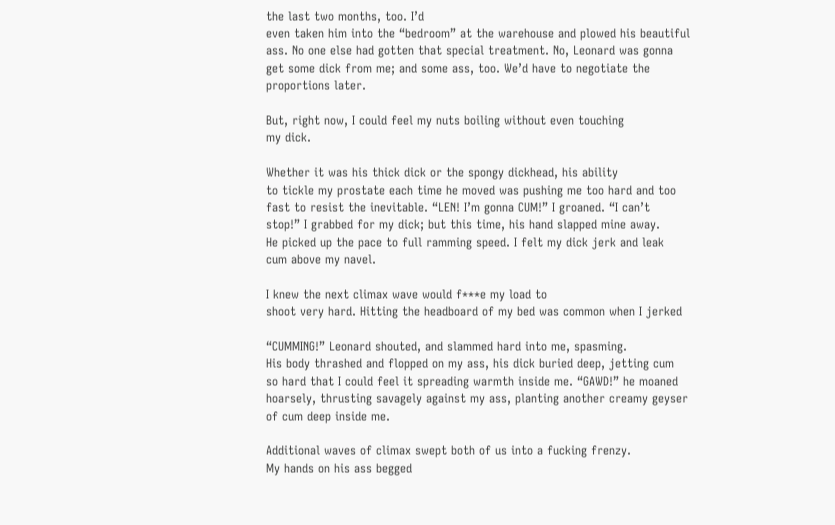the last two months, too. I’d
even taken him into the “bedroom” at the warehouse and plowed his beautiful
ass. No one else had gotten that special treatment. No, Leonard was gonna
get some dick from me; and some ass, too. We’d have to negotiate the
proportions later.

But, right now, I could feel my nuts boiling without even touching
my dick.

Whether it was his thick dick or the spongy dickhead, his ability
to tickle my prostate each time he moved was pushing me too hard and too
fast to resist the inevitable. “LEN! I’m gonna CUM!” I groaned. “I can’t
stop!” I grabbed for my dick; but this time, his hand slapped mine away.
He picked up the pace to full ramming speed. I felt my dick jerk and leak
cum above my navel.

I knew the next climax wave would f***e my load to
shoot very hard. Hitting the headboard of my bed was common when I jerked

“CUMMING!” Leonard shouted, and slammed hard into me, spasming.
His body thrashed and flopped on my ass, his dick buried deep, jetting cum
so hard that I could feel it spreading warmth inside me. “GAWD!” he moaned
hoarsely, thrusting savagely against my ass, planting another creamy geyser
of cum deep inside me.

Additional waves of climax swept both of us into a fucking frenzy.
My hands on his ass begged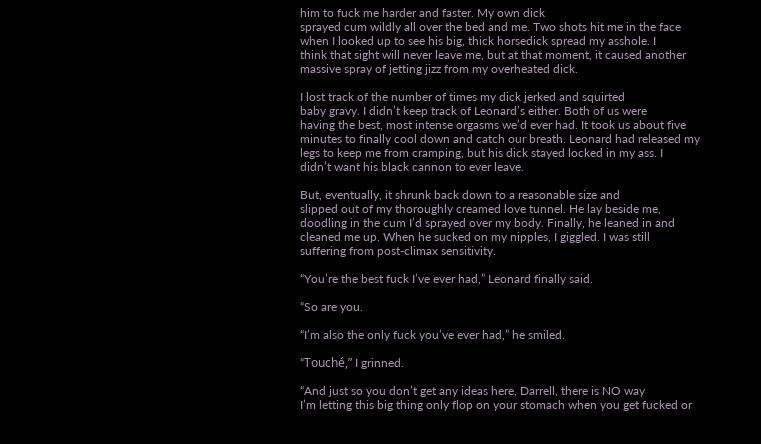him to fuck me harder and faster. My own dick
sprayed cum wildly all over the bed and me. Two shots hit me in the face
when I looked up to see his big, thick horsedick spread my asshole. I
think that sight will never leave me, but at that moment, it caused another
massive spray of jetting jizz from my overheated dick.

I lost track of the number of times my dick jerked and squirted
baby gravy. I didn’t keep track of Leonard’s either. Both of us were
having the best, most intense orgasms we’d ever had. It took us about five
minutes to finally cool down and catch our breath. Leonard had released my
legs to keep me from cramping, but his dick stayed locked in my ass. I
didn’t want his black cannon to ever leave.

But, eventually, it shrunk back down to a reasonable size and
slipped out of my thoroughly creamed love tunnel. He lay beside me,
doodling in the cum I’d sprayed over my body. Finally, he leaned in and
cleaned me up. When he sucked on my nipples, I giggled. I was still
suffering from post-climax sensitivity.

“You’re the best fuck I’ve ever had,” Leonard finally said.

“So are you.

“I’m also the only fuck you’ve ever had,” he smiled.

“Touché,” I grinned.

“And just so you don’t get any ideas here, Darrell, there is NO way
I’m letting this big thing only flop on your stomach when you get fucked or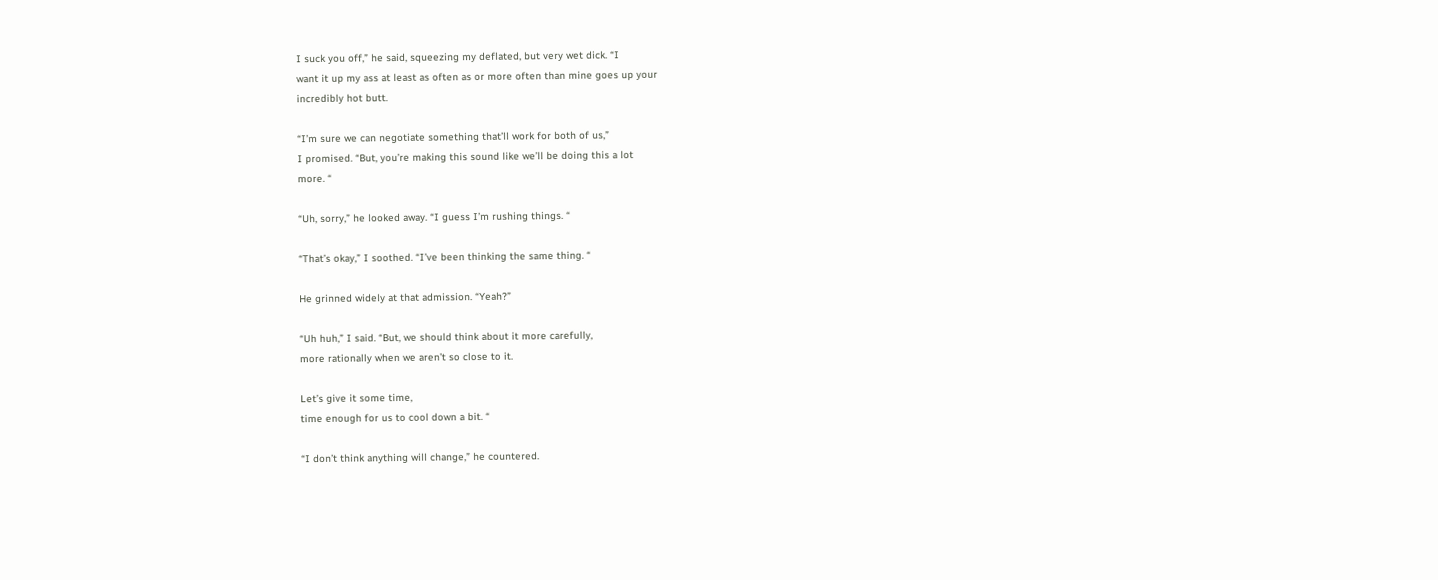I suck you off,” he said, squeezing my deflated, but very wet dick. “I
want it up my ass at least as often as or more often than mine goes up your
incredibly hot butt.

“I’m sure we can negotiate something that’ll work for both of us,”
I promised. “But, you’re making this sound like we’ll be doing this a lot
more. “

“Uh, sorry,” he looked away. “I guess I’m rushing things. “

“That’s okay,” I soothed. “I’ve been thinking the same thing. “

He grinned widely at that admission. “Yeah?”

“Uh huh,” I said. “But, we should think about it more carefully,
more rationally when we aren’t so close to it.

Let’s give it some time,
time enough for us to cool down a bit. “

“I don’t think anything will change,” he countered.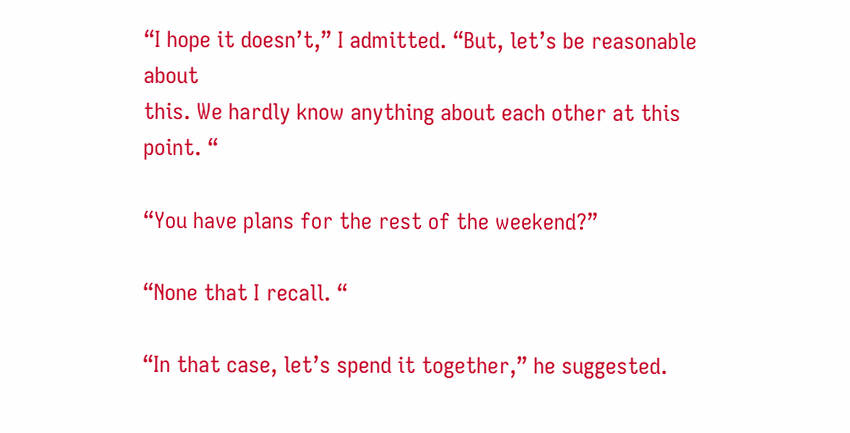“I hope it doesn’t,” I admitted. “But, let’s be reasonable about
this. We hardly know anything about each other at this point. “

“You have plans for the rest of the weekend?”

“None that I recall. “

“In that case, let’s spend it together,” he suggested.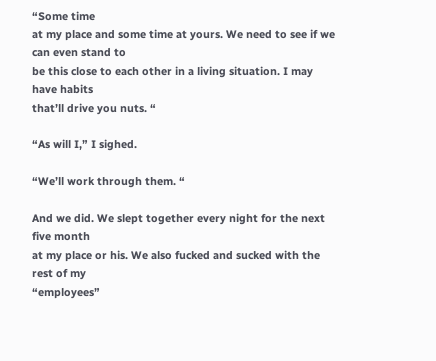“Some time
at my place and some time at yours. We need to see if we can even stand to
be this close to each other in a living situation. I may have habits
that’ll drive you nuts. “

“As will I,” I sighed.

“We’ll work through them. “

And we did. We slept together every night for the next five month
at my place or his. We also fucked and sucked with the rest of my
“employees”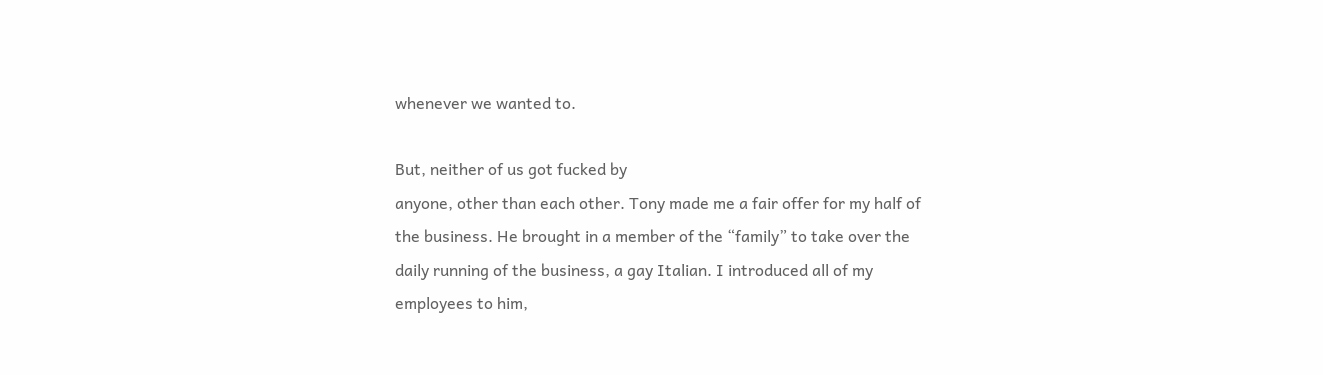whenever we wanted to.

But, neither of us got fucked by
anyone, other than each other. Tony made me a fair offer for my half of
the business. He brought in a member of the “family” to take over the
daily running of the business, a gay Italian. I introduced all of my
employees to him,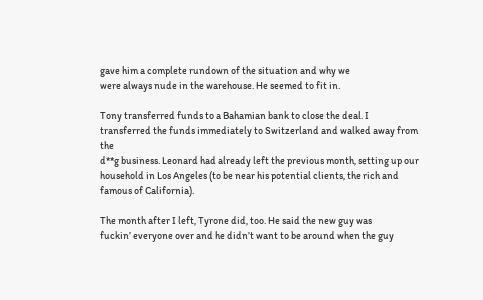gave him a complete rundown of the situation and why we
were always nude in the warehouse. He seemed to fit in.

Tony transferred funds to a Bahamian bank to close the deal. I
transferred the funds immediately to Switzerland and walked away from the
d**g business. Leonard had already left the previous month, setting up our
household in Los Angeles (to be near his potential clients, the rich and
famous of California).

The month after I left, Tyrone did, too. He said the new guy was
fuckin’ everyone over and he didn’t want to be around when the guy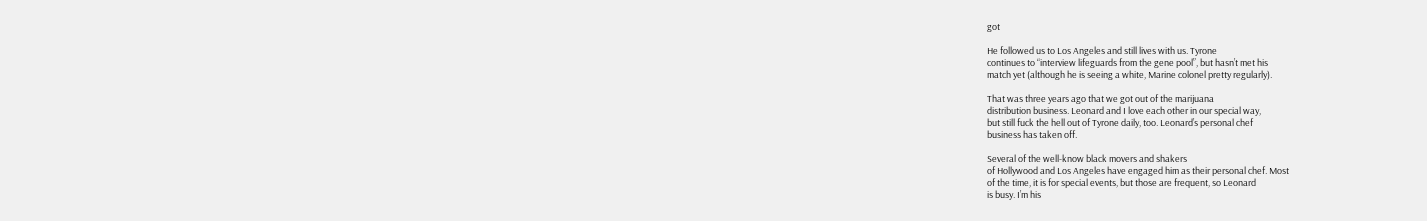got

He followed us to Los Angeles and still lives with us. Tyrone
continues to “interview lifeguards from the gene pool”, but hasn’t met his
match yet (although he is seeing a white, Marine colonel pretty regularly).

That was three years ago that we got out of the marijuana
distribution business. Leonard and I love each other in our special way,
but still fuck the hell out of Tyrone daily, too. Leonard’s personal chef
business has taken off.

Several of the well-know black movers and shakers
of Hollywood and Los Angeles have engaged him as their personal chef. Most
of the time, it is for special events, but those are frequent, so Leonard
is busy. I’m his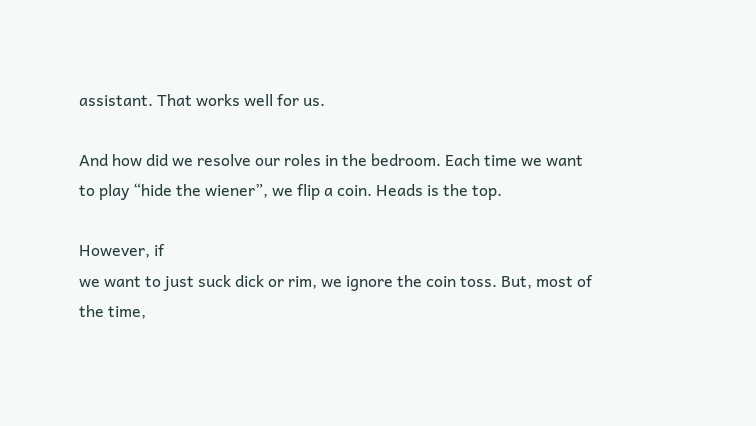assistant. That works well for us.

And how did we resolve our roles in the bedroom. Each time we want
to play “hide the wiener”, we flip a coin. Heads is the top.

However, if
we want to just suck dick or rim, we ignore the coin toss. But, most of
the time,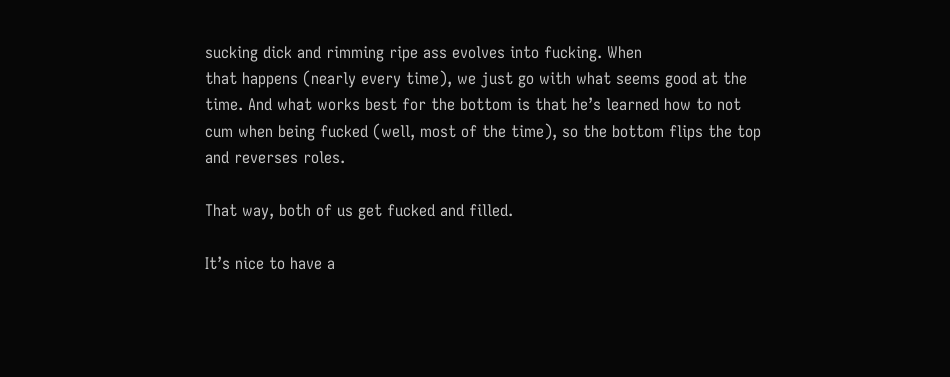sucking dick and rimming ripe ass evolves into fucking. When
that happens (nearly every time), we just go with what seems good at the
time. And what works best for the bottom is that he’s learned how to not
cum when being fucked (well, most of the time), so the bottom flips the top
and reverses roles.

That way, both of us get fucked and filled.

It’s nice to have a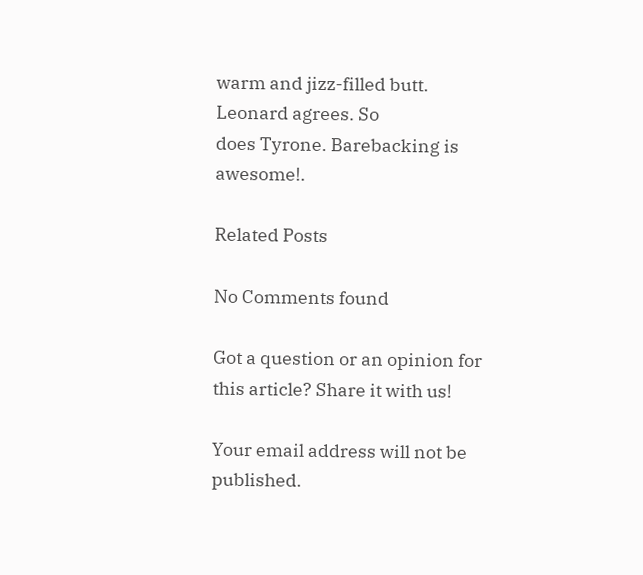warm and jizz-filled butt. Leonard agrees. So
does Tyrone. Barebacking is awesome!.

Related Posts

No Comments found

Got a question or an opinion for this article? Share it with us!

Your email address will not be published.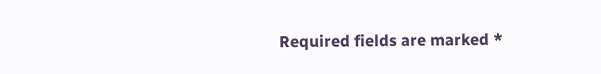Required fields are marked *